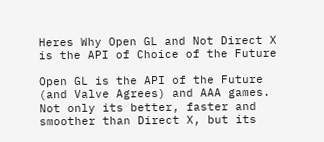Heres Why Open GL and Not Direct X is the API of Choice of the Future

Open GL is the API of the Future (and Valve Agrees) and AAA games. Not only its better, faster and smoother than Direct X, but its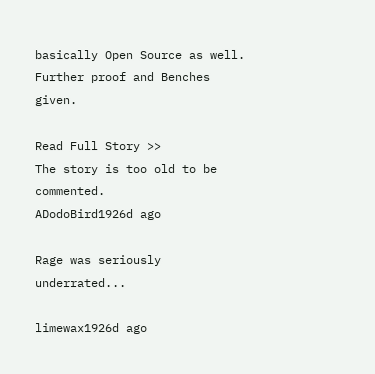basically Open Source as well. Further proof and Benches given.

Read Full Story >>
The story is too old to be commented.
ADodoBird1926d ago

Rage was seriously underrated...

limewax1926d ago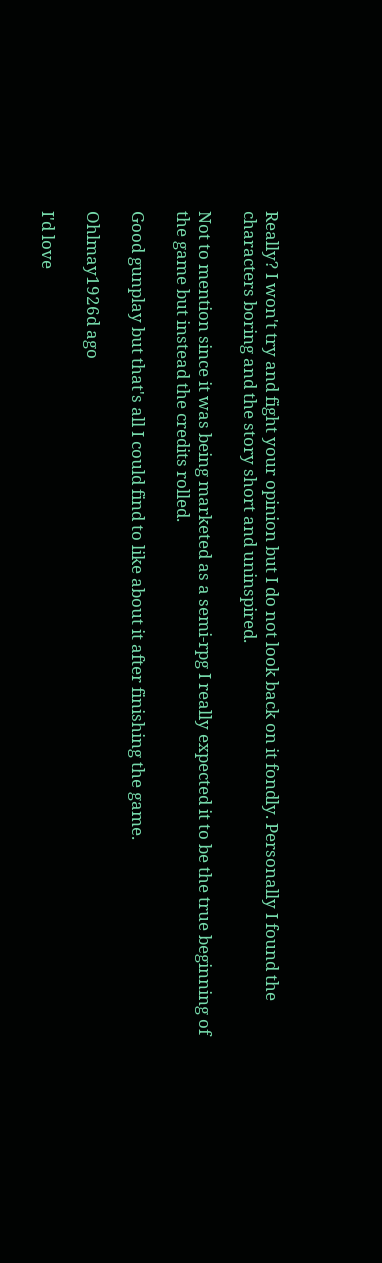Really? I won't try and fight your opinion but I do not look back on it fondly. Personally I found the characters boring and the story short and uninspired.

Not to mention since it was being marketed as a semi-rpg I really expected it to be the true beginning of the game but instead the credits rolled.

Good gunplay but that's all I could find to like about it after finishing the game.

Ohlmay1926d ago

I'd love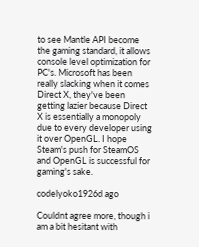to see Mantle API become the gaming standard, it allows console level optimization for PC's. Microsoft has been really slacking when it comes Direct X, they've been getting lazier because Direct X is essentially a monopoly due to every developer using it over OpenGL. I hope Steam's push for SteamOS and OpenGL is successful for gaming's sake.

codelyoko1926d ago

Couldnt agree more, though i am a bit hesitant with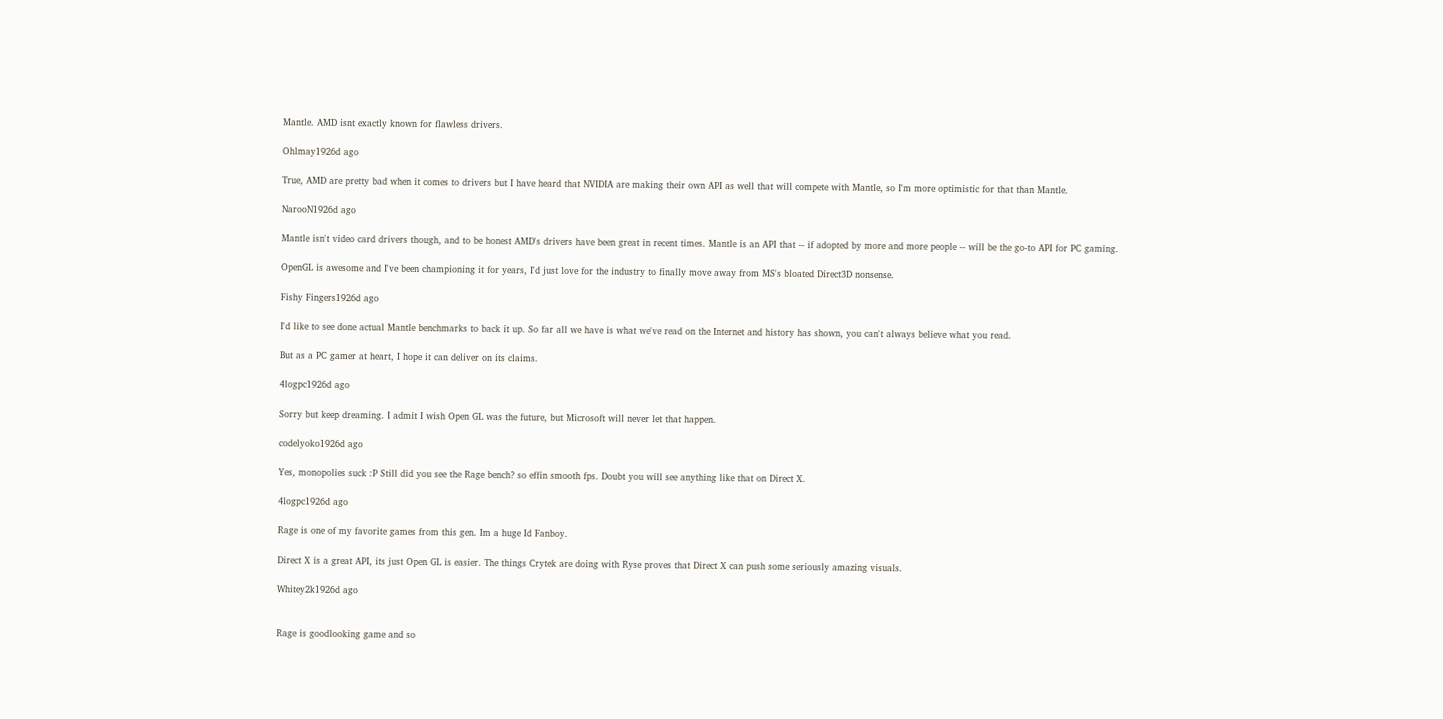Mantle. AMD isnt exactly known for flawless drivers.

Ohlmay1926d ago

True, AMD are pretty bad when it comes to drivers but I have heard that NVIDIA are making their own API as well that will compete with Mantle, so I'm more optimistic for that than Mantle.

NarooN1926d ago

Mantle isn't video card drivers though, and to be honest AMD's drivers have been great in recent times. Mantle is an API that -- if adopted by more and more people -- will be the go-to API for PC gaming.

OpenGL is awesome and I've been championing it for years, I'd just love for the industry to finally move away from MS's bloated Direct3D nonsense.

Fishy Fingers1926d ago

I'd like to see done actual Mantle benchmarks to back it up. So far all we have is what we've read on the Internet and history has shown, you can't always believe what you read.

But as a PC gamer at heart, I hope it can deliver on its claims.

4logpc1926d ago

Sorry but keep dreaming. I admit I wish Open GL was the future, but Microsoft will never let that happen.

codelyoko1926d ago

Yes, monopolies suck :P Still did you see the Rage bench? so effin smooth fps. Doubt you will see anything like that on Direct X.

4logpc1926d ago

Rage is one of my favorite games from this gen. Im a huge Id Fanboy.

Direct X is a great API, its just Open GL is easier. The things Crytek are doing with Ryse proves that Direct X can push some seriously amazing visuals.

Whitey2k1926d ago


Rage is goodlooking game and so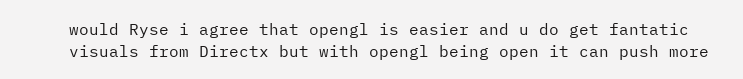would Ryse i agree that opengl is easier and u do get fantatic visuals from Directx but with opengl being open it can push more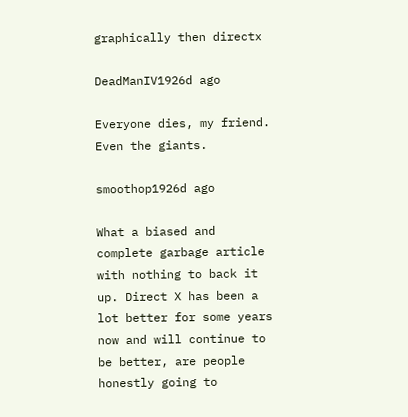graphically then directx

DeadManIV1926d ago

Everyone dies, my friend. Even the giants.

smoothop1926d ago

What a biased and complete garbage article with nothing to back it up. Direct X has been a lot better for some years now and will continue to be better, are people honestly going to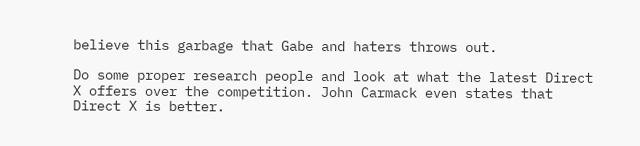believe this garbage that Gabe and haters throws out.

Do some proper research people and look at what the latest Direct X offers over the competition. John Carmack even states that Direct X is better.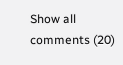Show all comments (20)